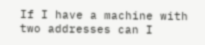If I have a machine with two addresses can I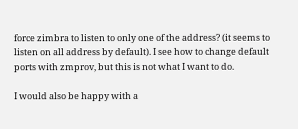force zimbra to listen to only one of the address? (it seems to listen on all address by default). I see how to change default ports with zmprov, but this is not what I want to do.

I would also be happy with a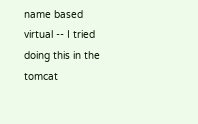name based virtual -- I tried doing this in the tomcat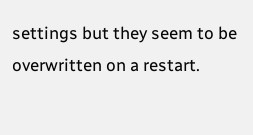settings but they seem to be overwritten on a restart.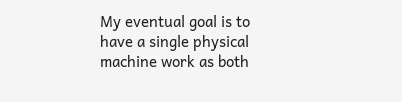My eventual goal is to have a single physical machine work as both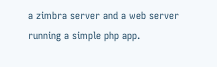a zimbra server and a web server running a simple php app.